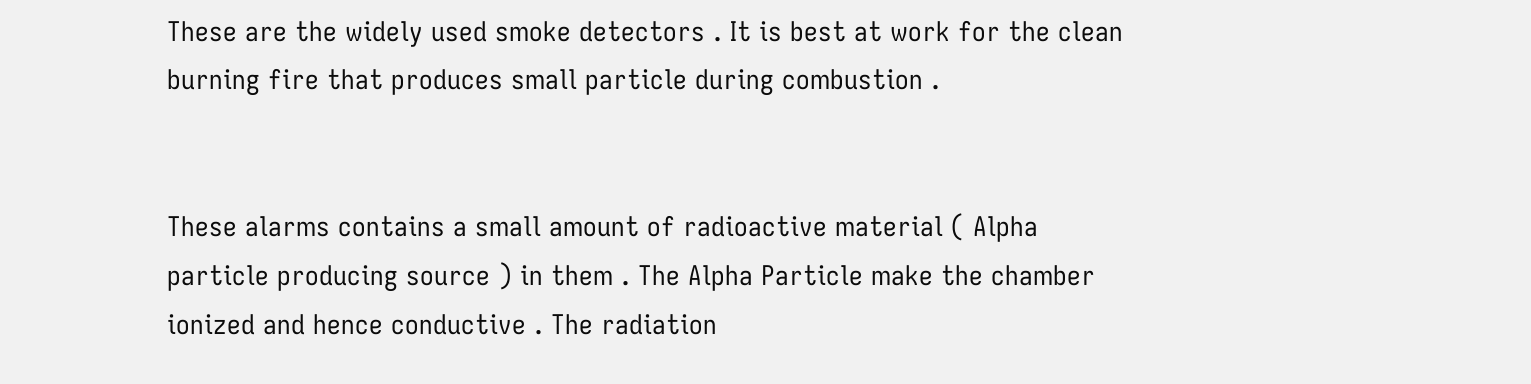These are the widely used smoke detectors . It is best at work for the clean burning fire that produces small particle during combustion .


These alarms contains a small amount of radioactive material ( Alpha particle producing source ) in them . The Alpha Particle make the chamber ionized and hence conductive . The radiation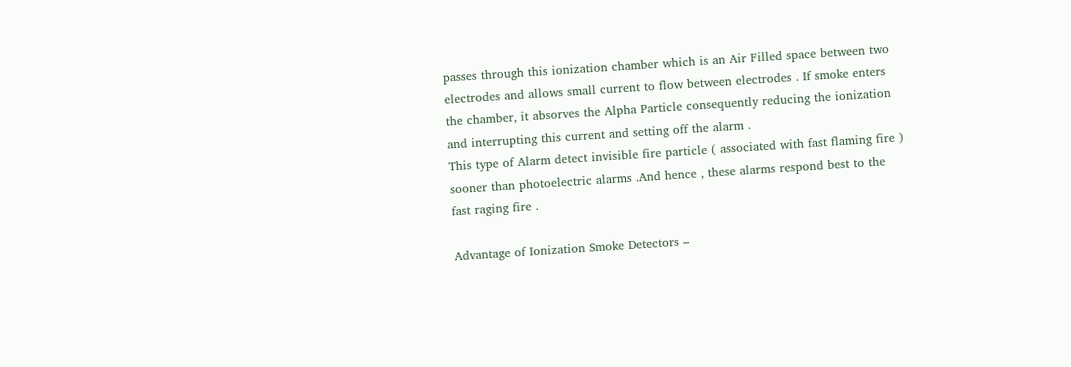passes through this ionization chamber which is an Air Filled space between two electrodes and allows small current to flow between electrodes . If smoke enters the chamber, it absorves the Alpha Particle consequently reducing the ionization and interrupting this current and setting off the alarm .
This type of Alarm detect invisible fire particle ( associated with fast flaming fire ) sooner than photoelectric alarms .And hence , these alarms respond best to the fast raging fire .

Advantage of Ionization Smoke Detectors –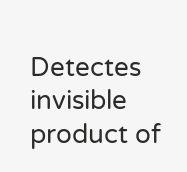Detectes  invisible product of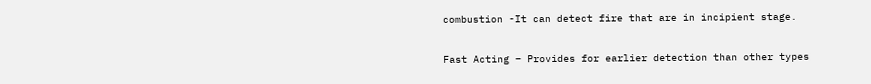combustion -It can detect fire that are in incipient stage.

Fast Acting – Provides for earlier detection than other types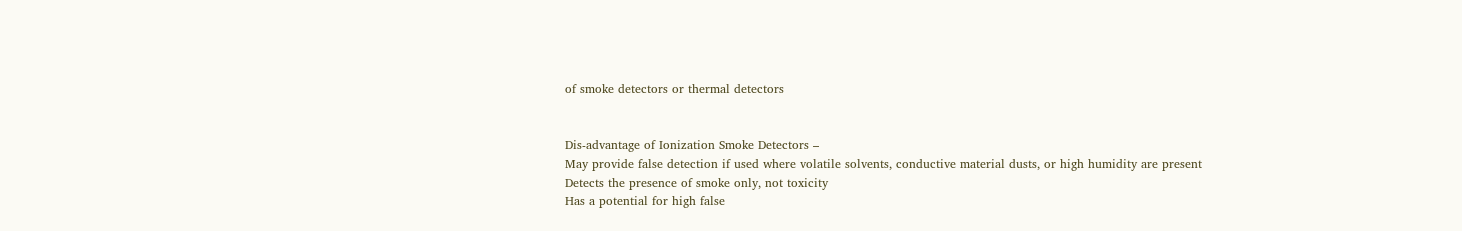of smoke detectors or thermal detectors


Dis-advantage of Ionization Smoke Detectors –
May provide false detection if used where volatile solvents, conductive material dusts, or high humidity are present
Detects the presence of smoke only, not toxicity
Has a potential for high false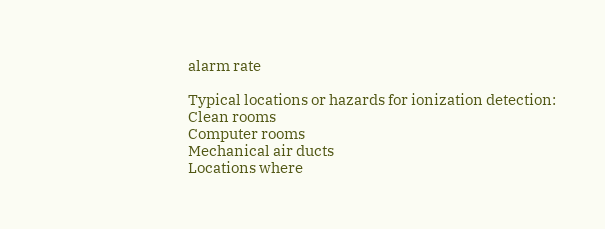alarm rate

Typical locations or hazards for ionization detection:
Clean rooms
Computer rooms
Mechanical air ducts
Locations where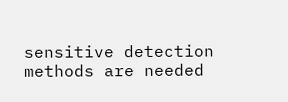sensitive detection methods are needed